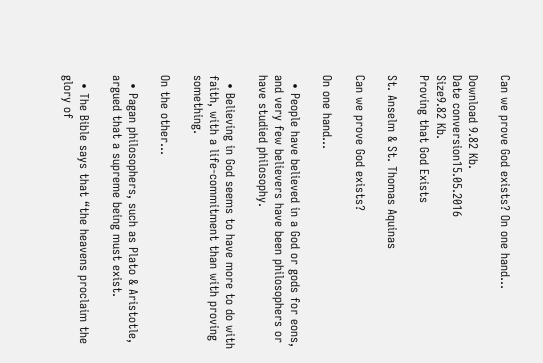Can we prove God exists? On one hand…

Download 9.82 Kb.
Date conversion15.05.2016
Size9.82 Kb.
Proving that God Exists

St. Anselm & St. Thomas Aquinas

Can we prove God exists?

On one hand…

  • People have believed in a God or gods for eons, and very few believers have been philosophers or have studied philosophy.

  • Believing in God seems to have more to do with faith, with a life-commitment than with proving something.

On the other…

  • Pagan philosophers, such as Plato & Aristotle, argued that a supreme being must exist.

  • The Bible says that “the heavens proclaim the glory of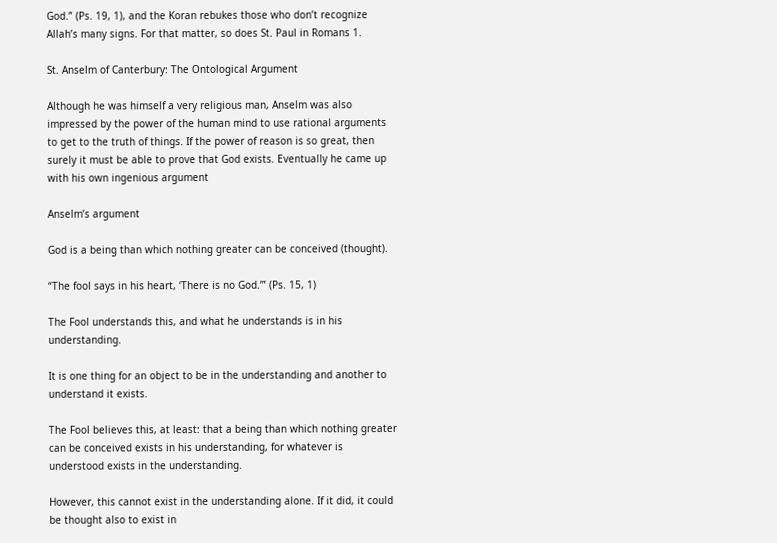God.” (Ps. 19, 1), and the Koran rebukes those who don’t recognize Allah’s many signs. For that matter, so does St. Paul in Romans 1.

St. Anselm of Canterbury: The Ontological Argument

Although he was himself a very religious man, Anselm was also impressed by the power of the human mind to use rational arguments to get to the truth of things. If the power of reason is so great, then surely it must be able to prove that God exists. Eventually he came up with his own ingenious argument

Anselm’s argument

God is a being than which nothing greater can be conceived (thought).

“The fool says in his heart, ‘There is no God.’” (Ps. 15, 1)

The Fool understands this, and what he understands is in his understanding.

It is one thing for an object to be in the understanding and another to understand it exists.

The Fool believes this, at least: that a being than which nothing greater can be conceived exists in his understanding, for whatever is understood exists in the understanding.

However, this cannot exist in the understanding alone. If it did, it could be thought also to exist in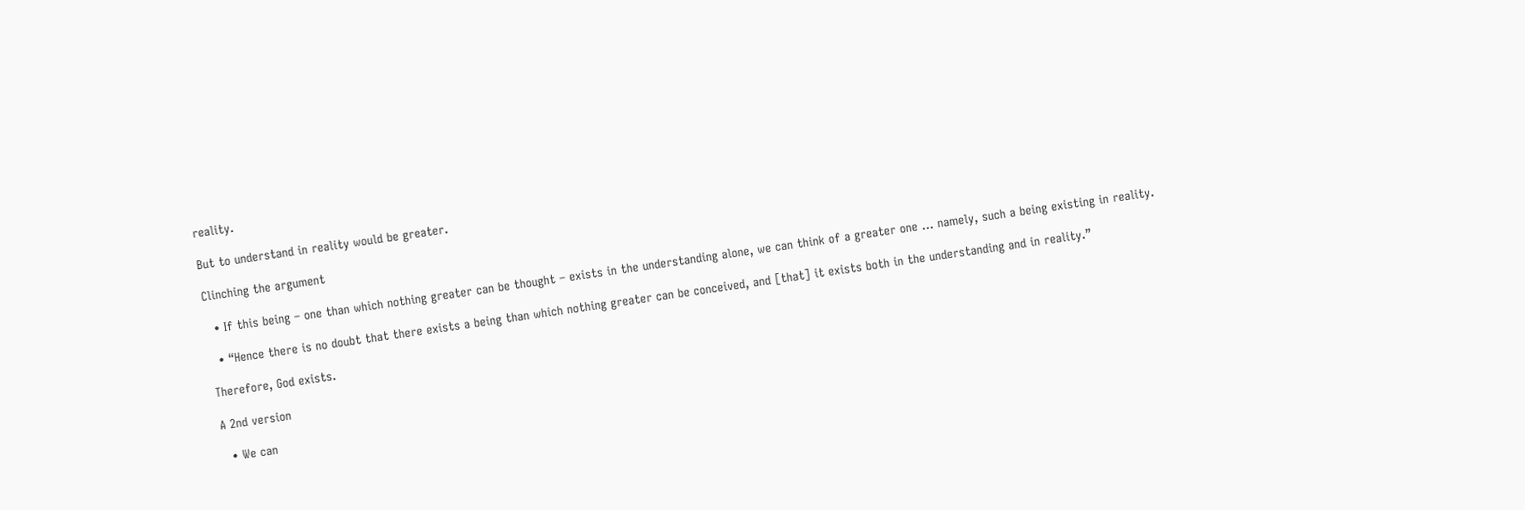reality.

But to understand in reality would be greater.

Clinching the argument

  • If this being – one than which nothing greater can be thought – exists in the understanding alone, we can think of a greater one … namely, such a being existing in reality.

  • “Hence there is no doubt that there exists a being than which nothing greater can be conceived, and [that] it exists both in the understanding and in reality.”

Therefore, God exists.

A 2nd version

  • We can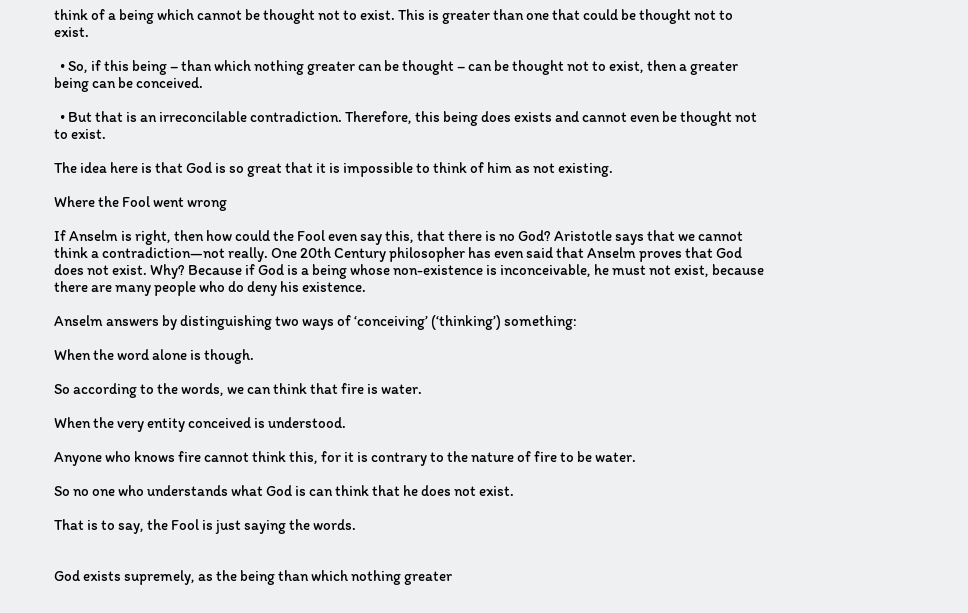think of a being which cannot be thought not to exist. This is greater than one that could be thought not to exist.

  • So, if this being – than which nothing greater can be thought – can be thought not to exist, then a greater being can be conceived.

  • But that is an irreconcilable contradiction. Therefore, this being does exists and cannot even be thought not to exist.

The idea here is that God is so great that it is impossible to think of him as not existing.

Where the Fool went wrong

If Anselm is right, then how could the Fool even say this, that there is no God? Aristotle says that we cannot think a contradiction—not really. One 20th Century philosopher has even said that Anselm proves that God does not exist. Why? Because if God is a being whose non-existence is inconceivable, he must not exist, because there are many people who do deny his existence.

Anselm answers by distinguishing two ways of ‘conceiving’ (‘thinking’) something:

When the word alone is though.

So according to the words, we can think that fire is water.

When the very entity conceived is understood.

Anyone who knows fire cannot think this, for it is contrary to the nature of fire to be water.

So no one who understands what God is can think that he does not exist.

That is to say, the Fool is just saying the words.


God exists supremely, as the being than which nothing greater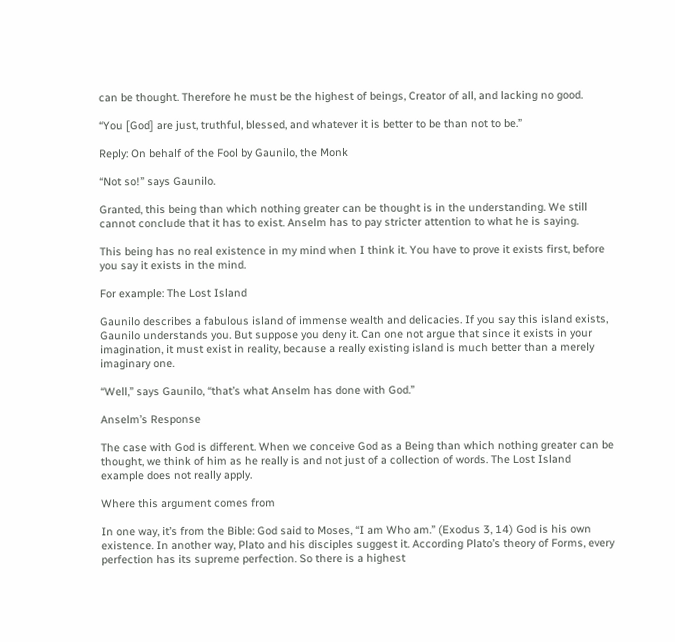can be thought. Therefore he must be the highest of beings, Creator of all, and lacking no good.

“You [God] are just, truthful, blessed, and whatever it is better to be than not to be.”

Reply: On behalf of the Fool by Gaunilo, the Monk

“Not so!” says Gaunilo.

Granted, this being than which nothing greater can be thought is in the understanding. We still cannot conclude that it has to exist. Anselm has to pay stricter attention to what he is saying.

This being has no real existence in my mind when I think it. You have to prove it exists first, before you say it exists in the mind.

For example: The Lost Island

Gaunilo describes a fabulous island of immense wealth and delicacies. If you say this island exists, Gaunilo understands you. But suppose you deny it. Can one not argue that since it exists in your imagination, it must exist in reality, because a really existing island is much better than a merely imaginary one.

“Well,” says Gaunilo, “that’s what Anselm has done with God.”

Anselm’s Response

The case with God is different. When we conceive God as a Being than which nothing greater can be thought, we think of him as he really is and not just of a collection of words. The Lost Island example does not really apply.

Where this argument comes from

In one way, it’s from the Bible: God said to Moses, “I am Who am.” (Exodus 3, 14) God is his own existence. In another way, Plato and his disciples suggest it. According Plato’s theory of Forms, every perfection has its supreme perfection. So there is a highest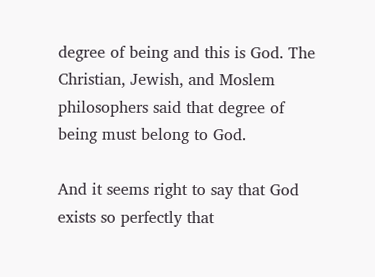degree of being and this is God. The Christian, Jewish, and Moslem philosophers said that degree of being must belong to God.

And it seems right to say that God exists so perfectly that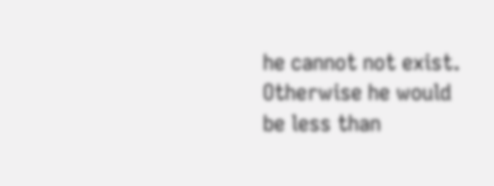he cannot not exist. Otherwise he would be less than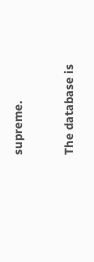supreme.

The database is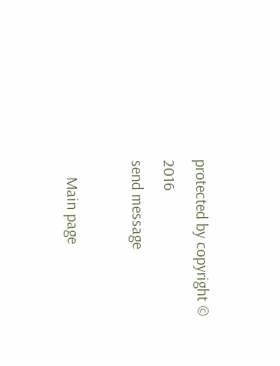protected by copyright © 2016
send message

    Main page